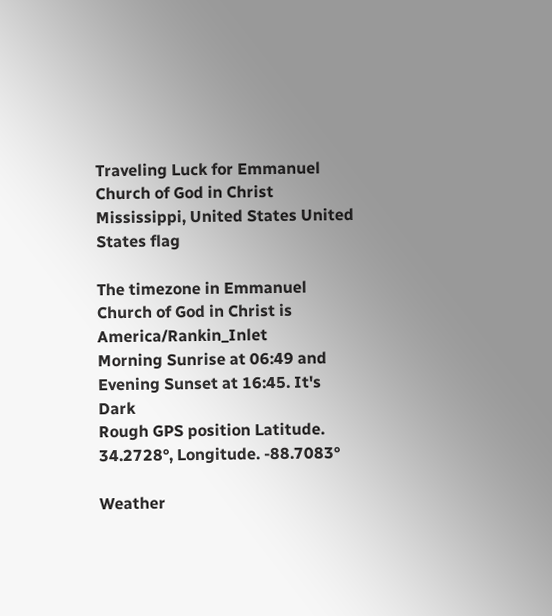Traveling Luck for Emmanuel Church of God in Christ Mississippi, United States United States flag

The timezone in Emmanuel Church of God in Christ is America/Rankin_Inlet
Morning Sunrise at 06:49 and Evening Sunset at 16:45. It's Dark
Rough GPS position Latitude. 34.2728°, Longitude. -88.7083°

Weather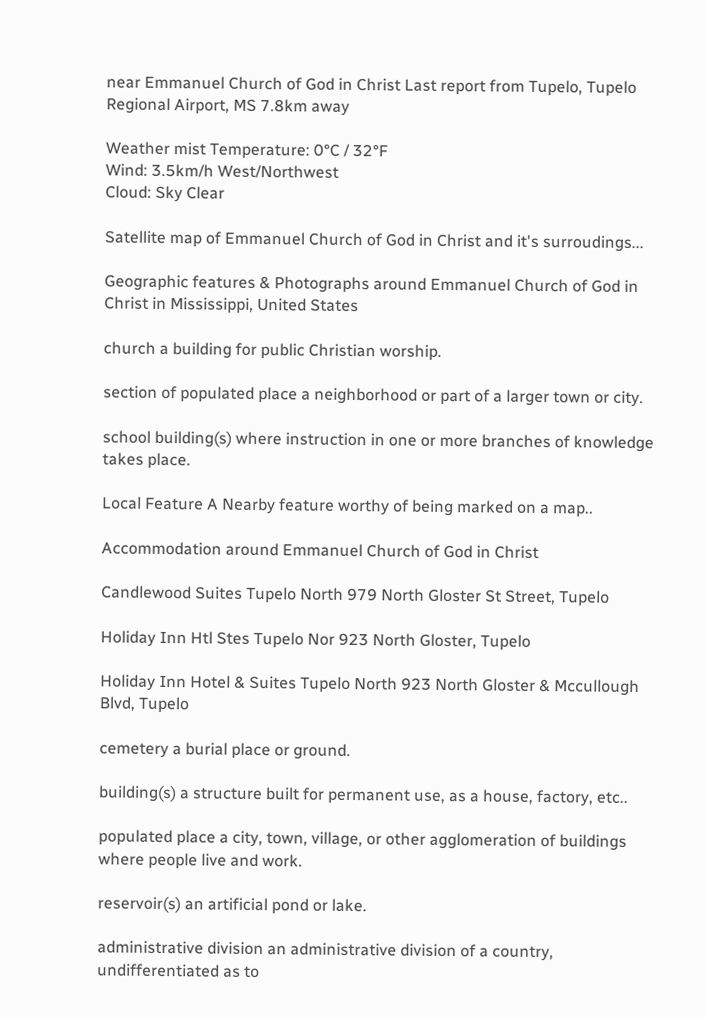near Emmanuel Church of God in Christ Last report from Tupelo, Tupelo Regional Airport, MS 7.8km away

Weather mist Temperature: 0°C / 32°F
Wind: 3.5km/h West/Northwest
Cloud: Sky Clear

Satellite map of Emmanuel Church of God in Christ and it's surroudings...

Geographic features & Photographs around Emmanuel Church of God in Christ in Mississippi, United States

church a building for public Christian worship.

section of populated place a neighborhood or part of a larger town or city.

school building(s) where instruction in one or more branches of knowledge takes place.

Local Feature A Nearby feature worthy of being marked on a map..

Accommodation around Emmanuel Church of God in Christ

Candlewood Suites Tupelo North 979 North Gloster St Street, Tupelo

Holiday Inn Htl Stes Tupelo Nor 923 North Gloster, Tupelo

Holiday Inn Hotel & Suites Tupelo North 923 North Gloster & Mccullough Blvd, Tupelo

cemetery a burial place or ground.

building(s) a structure built for permanent use, as a house, factory, etc..

populated place a city, town, village, or other agglomeration of buildings where people live and work.

reservoir(s) an artificial pond or lake.

administrative division an administrative division of a country, undifferentiated as to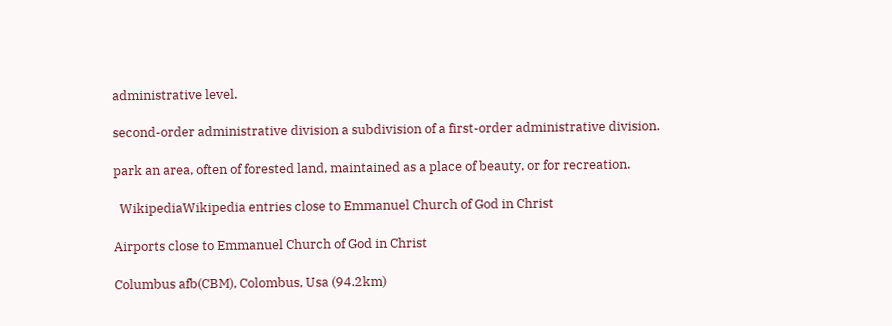administrative level.

second-order administrative division a subdivision of a first-order administrative division.

park an area, often of forested land, maintained as a place of beauty, or for recreation.

  WikipediaWikipedia entries close to Emmanuel Church of God in Christ

Airports close to Emmanuel Church of God in Christ

Columbus afb(CBM), Colombus, Usa (94.2km)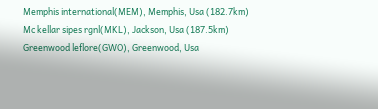Memphis international(MEM), Memphis, Usa (182.7km)
Mc kellar sipes rgnl(MKL), Jackson, Usa (187.5km)
Greenwood leflore(GWO), Greenwood, Usa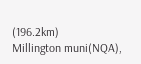(196.2km)
Millington muni(NQA),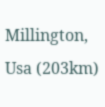Millington, Usa (203km)